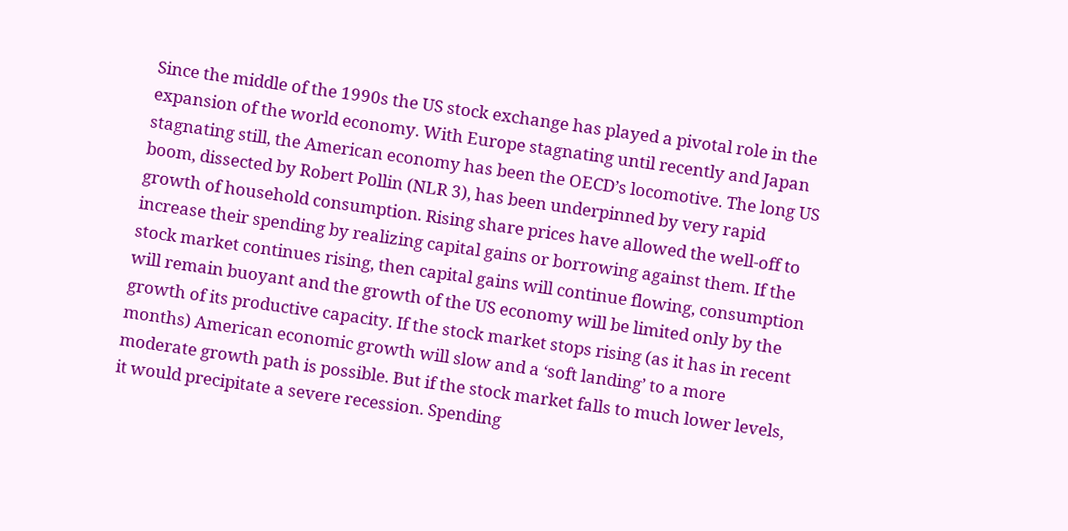Since the middle of the 1990s the US stock exchange has played a pivotal role in the expansion of the world economy. With Europe stagnating until recently and Japan stagnating still, the American economy has been the OECD’s locomotive. The long US boom, dissected by Robert Pollin (NLR 3), has been underpinned by very rapid growth of household consumption. Rising share prices have allowed the well-off to increase their spending by realizing capital gains or borrowing against them. If the stock market continues rising, then capital gains will continue flowing, consumption will remain buoyant and the growth of the US economy will be limited only by the growth of its productive capacity. If the stock market stops rising (as it has in recent months) American economic growth will slow and a ‘soft landing’ to a more moderate growth path is possible. But if the stock market falls to much lower levels, it would precipitate a severe recession. Spending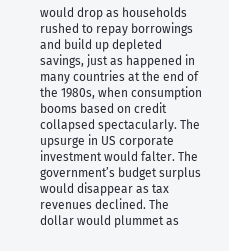would drop as households rushed to repay borrowings and build up depleted savings, just as happened in many countries at the end of the 1980s, when consumption booms based on credit collapsed spectacularly. The upsurge in US corporate investment would falter. The government’s budget surplus would disappear as tax revenues declined. The dollar would plummet as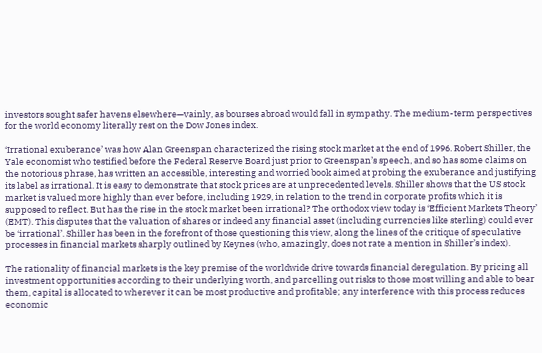investors sought safer havens elsewhere—vainly, as bourses abroad would fall in sympathy. The medium-term perspectives for the world economy literally rest on the Dow Jones index.

‘Irrational exuberance’ was how Alan Greenspan characterized the rising stock market at the end of 1996. Robert Shiller, the Yale economist who testified before the Federal Reserve Board just prior to Greenspan’s speech, and so has some claims on the notorious phrase, has written an accessible, interesting and worried book aimed at probing the exuberance and justifying its label as irrational. It is easy to demonstrate that stock prices are at unprecedented levels. Shiller shows that the US stock market is valued more highly than ever before, including 1929, in relation to the trend in corporate profits which it is supposed to reflect. But has the rise in the stock market been irrational? The orthodox view today is ‘Efficient Markets Theory’ (EMT). This disputes that the valuation of shares or indeed any financial asset (including currencies like sterling) could ever be ‘irrational’. Shiller has been in the forefront of those questioning this view, along the lines of the critique of speculative processes in financial markets sharply outlined by Keynes (who, amazingly, does not rate a mention in Shiller’s index).

The rationality of financial markets is the key premise of the worldwide drive towards financial deregulation. By pricing all investment opportunities according to their underlying worth, and parcelling out risks to those most willing and able to bear them, capital is allocated to wherever it can be most productive and profitable; any interference with this process reduces economic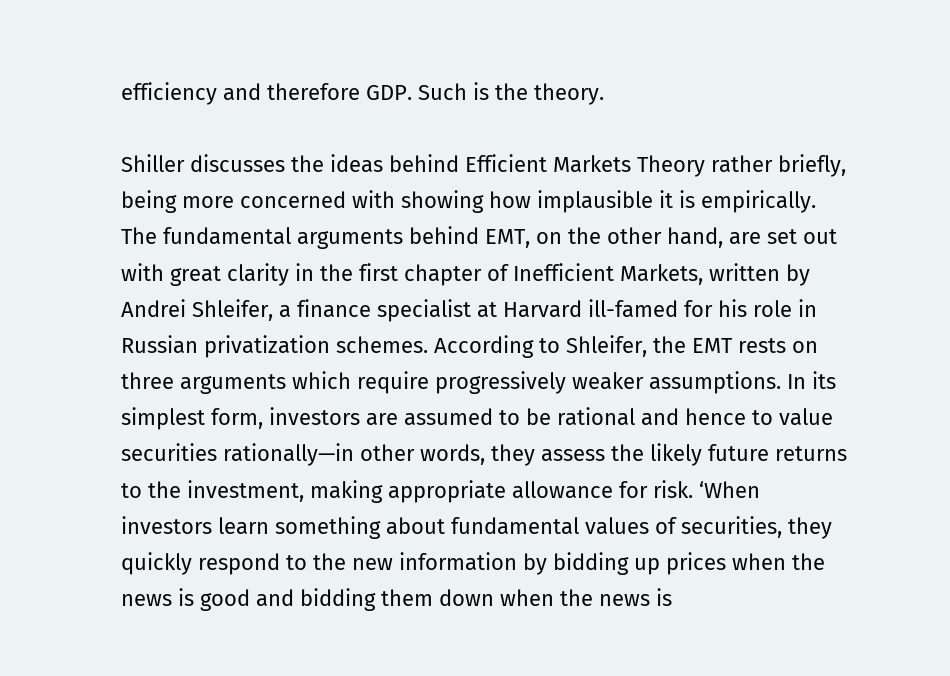efficiency and therefore GDP. Such is the theory.

Shiller discusses the ideas behind Efficient Markets Theory rather briefly, being more concerned with showing how implausible it is empirically. The fundamental arguments behind EMT, on the other hand, are set out with great clarity in the first chapter of Inefficient Markets, written by Andrei Shleifer, a finance specialist at Harvard ill-famed for his role in Russian privatization schemes. According to Shleifer, the EMT rests on three arguments which require progressively weaker assumptions. In its simplest form, investors are assumed to be rational and hence to value securities rationally—in other words, they assess the likely future returns to the investment, making appropriate allowance for risk. ‘When investors learn something about fundamental values of securities, they quickly respond to the new information by bidding up prices when the news is good and bidding them down when the news is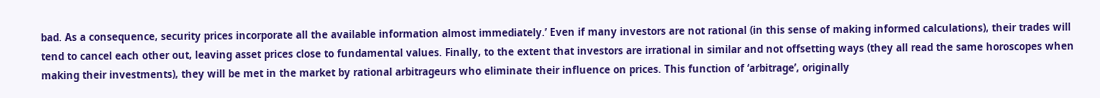bad. As a consequence, security prices incorporate all the available information almost immediately.’ Even if many investors are not rational (in this sense of making informed calculations), their trades will tend to cancel each other out, leaving asset prices close to fundamental values. Finally, to the extent that investors are irrational in similar and not offsetting ways (they all read the same horoscopes when making their investments), they will be met in the market by rational arbitrageurs who eliminate their influence on prices. This function of ‘arbitrage’, originally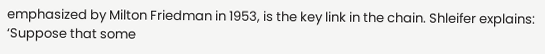emphasized by Milton Friedman in 1953, is the key link in the chain. Shleifer explains: ‘Suppose that some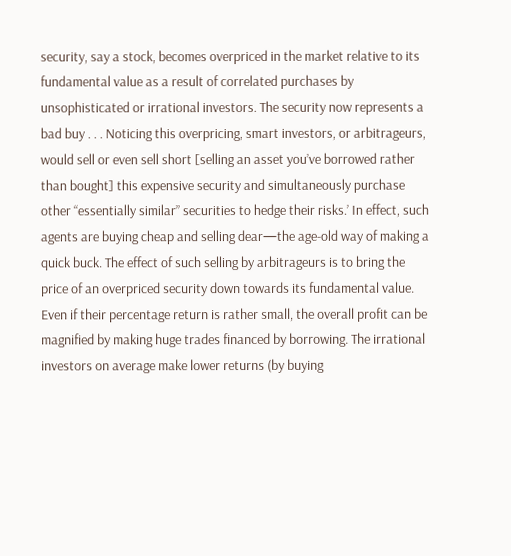security, say a stock, becomes overpriced in the market relative to its fundamental value as a result of correlated purchases by unsophisticated or irrational investors. The security now represents a bad buy . . . Noticing this overpricing, smart investors, or arbitrageurs, would sell or even sell short [selling an asset you’ve borrowed rather than bought] this expensive security and simultaneously purchase other “essentially similar” securities to hedge their risks.’ In effect, such agents are buying cheap and selling dear—the age-old way of making a quick buck. The effect of such selling by arbitrageurs is to bring the price of an overpriced security down towards its fundamental value. Even if their percentage return is rather small, the overall profit can be magnified by making huge trades financed by borrowing. The irrational investors on average make lower returns (by buying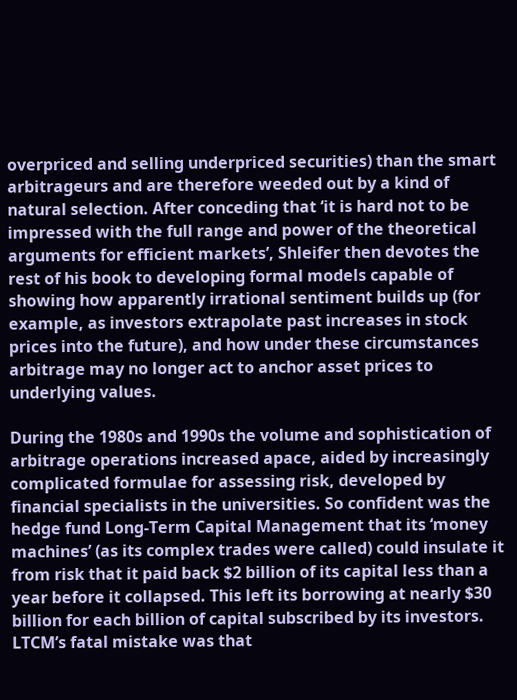overpriced and selling underpriced securities) than the smart arbitrageurs and are therefore weeded out by a kind of natural selection. After conceding that ‘it is hard not to be impressed with the full range and power of the theoretical arguments for efficient markets’, Shleifer then devotes the rest of his book to developing formal models capable of showing how apparently irrational sentiment builds up (for example, as investors extrapolate past increases in stock prices into the future), and how under these circumstances arbitrage may no longer act to anchor asset prices to underlying values.

During the 1980s and 1990s the volume and sophistication of arbitrage operations increased apace, aided by increasingly complicated formulae for assessing risk, developed by financial specialists in the universities. So confident was the hedge fund Long-Term Capital Management that its ‘money machines’ (as its complex trades were called) could insulate it from risk that it paid back $2 billion of its capital less than a year before it collapsed. This left its borrowing at nearly $30 billion for each billion of capital subscribed by its investors. LTCM’s fatal mistake was that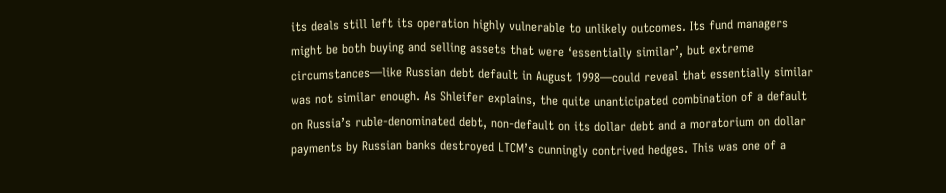its deals still left its operation highly vulnerable to unlikely outcomes. Its fund managers might be both buying and selling assets that were ‘essentially similar’, but extreme circumstances—like Russian debt default in August 1998—could reveal that essentially similar was not similar enough. As Shleifer explains, the quite unanticipated combination of a default on Russia’s ruble-denominated debt, non-default on its dollar debt and a moratorium on dollar payments by Russian banks destroyed LTCM’s cunningly contrived hedges. This was one of a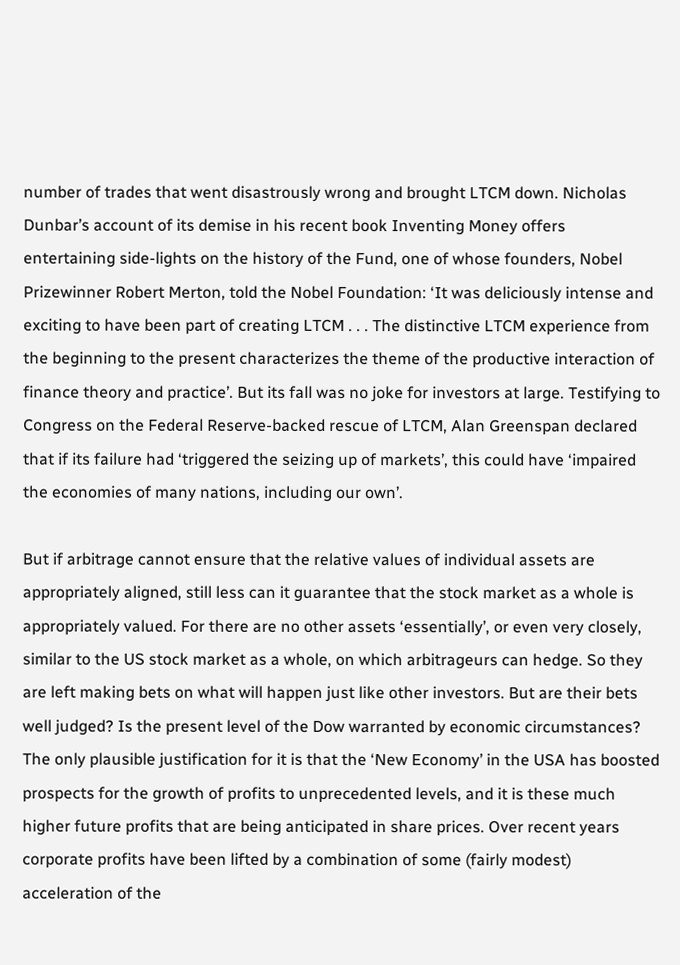number of trades that went disastrously wrong and brought LTCM down. Nicholas Dunbar’s account of its demise in his recent book Inventing Money offers entertaining side-lights on the history of the Fund, one of whose founders, Nobel Prizewinner Robert Merton, told the Nobel Foundation: ‘It was deliciously intense and exciting to have been part of creating LTCM . . . The distinctive LTCM experience from the beginning to the present characterizes the theme of the productive interaction of finance theory and practice’. But its fall was no joke for investors at large. Testifying to Congress on the Federal Reserve-backed rescue of LTCM, Alan Greenspan declared that if its failure had ‘triggered the seizing up of markets’, this could have ‘impaired the economies of many nations, including our own’.

But if arbitrage cannot ensure that the relative values of individual assets are appropriately aligned, still less can it guarantee that the stock market as a whole is appropriately valued. For there are no other assets ‘essentially’, or even very closely, similar to the US stock market as a whole, on which arbitrageurs can hedge. So they are left making bets on what will happen just like other investors. But are their bets well judged? Is the present level of the Dow warranted by economic circumstances? The only plausible justification for it is that the ‘New Economy’ in the USA has boosted prospects for the growth of profits to unprecedented levels, and it is these much higher future profits that are being anticipated in share prices. Over recent years corporate profits have been lifted by a combination of some (fairly modest) acceleration of the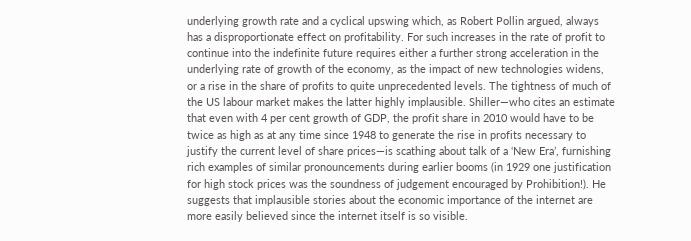underlying growth rate and a cyclical upswing which, as Robert Pollin argued, always has a disproportionate effect on profitability. For such increases in the rate of profit to continue into the indefinite future requires either a further strong acceleration in the underlying rate of growth of the economy, as the impact of new technologies widens, or a rise in the share of profits to quite unprecedented levels. The tightness of much of the US labour market makes the latter highly implausible. Shiller—who cites an estimate that even with 4 per cent growth of GDP, the profit share in 2010 would have to be twice as high as at any time since 1948 to generate the rise in profits necessary to justify the current level of share prices—is scathing about talk of a ‘New Era’, furnishing rich examples of similar pronouncements during earlier booms (in 1929 one justification for high stock prices was the soundness of judgement encouraged by Prohibition!). He suggests that implausible stories about the economic importance of the internet are more easily believed since the internet itself is so visible.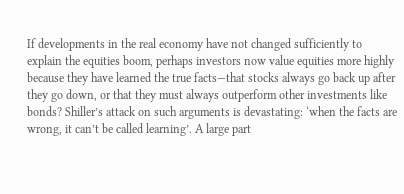If developments in the real economy have not changed sufficiently to explain the equities boom, perhaps investors now value equities more highly because they have learned the true facts—that stocks always go back up after they go down, or that they must always outperform other investments like bonds? Shiller’s attack on such arguments is devastating: ‘when the facts are wrong, it can’t be called learning’. A large part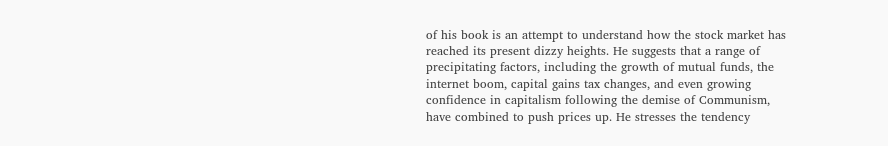of his book is an attempt to understand how the stock market has reached its present dizzy heights. He suggests that a range of precipitating factors, including the growth of mutual funds, the internet boom, capital gains tax changes, and even growing confidence in capitalism following the demise of Communism, have combined to push prices up. He stresses the tendency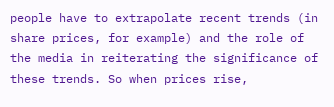people have to extrapolate recent trends (in share prices, for example) and the role of the media in reiterating the significance of these trends. So when prices rise,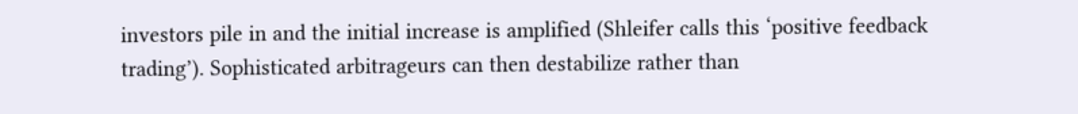investors pile in and the initial increase is amplified (Shleifer calls this ‘positive feedback trading’). Sophisticated arbitrageurs can then destabilize rather than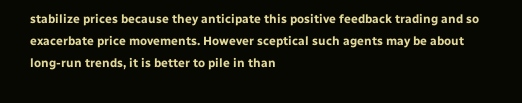stabilize prices because they anticipate this positive feedback trading and so exacerbate price movements. However sceptical such agents may be about long-run trends, it is better to pile in than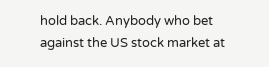hold back. Anybody who bet against the US stock market at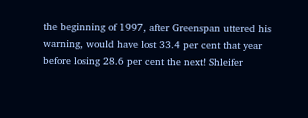the beginning of 1997, after Greenspan uttered his warning, would have lost 33.4 per cent that year before losing 28.6 per cent the next! Shleifer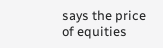says the price of equities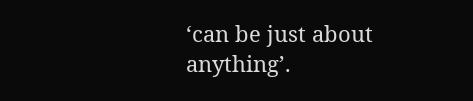‘can be just about anything’.